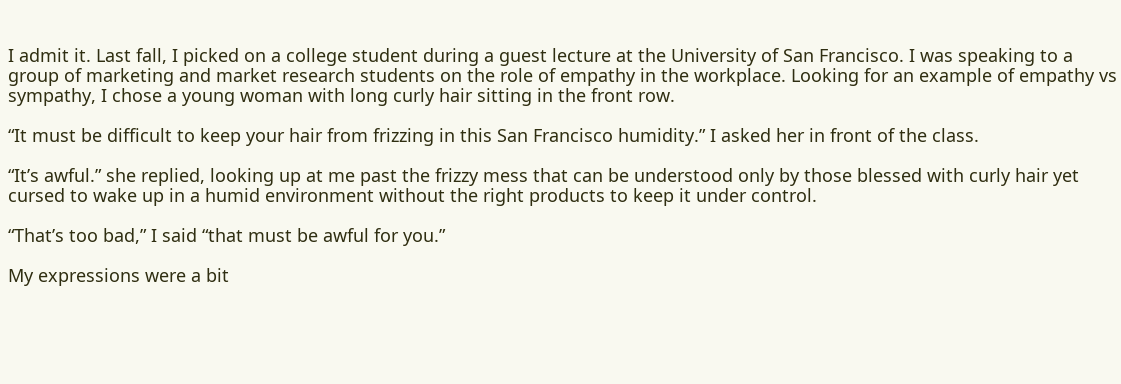I admit it. Last fall, I picked on a college student during a guest lecture at the University of San Francisco. I was speaking to a group of marketing and market research students on the role of empathy in the workplace. Looking for an example of empathy vs sympathy, I chose a young woman with long curly hair sitting in the front row.

“It must be difficult to keep your hair from frizzing in this San Francisco humidity.” I asked her in front of the class.

“It’s awful.” she replied, looking up at me past the frizzy mess that can be understood only by those blessed with curly hair yet cursed to wake up in a humid environment without the right products to keep it under control.

“That’s too bad,” I said “that must be awful for you.”

My expressions were a bit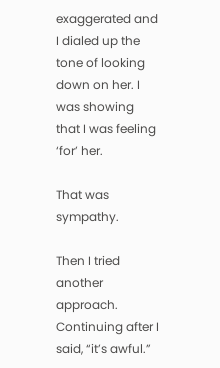exaggerated and I dialed up the tone of looking down on her. I was showing that I was feeling ‘for’ her.

That was sympathy.

Then I tried another approach. Continuing after I said, “it’s awful.”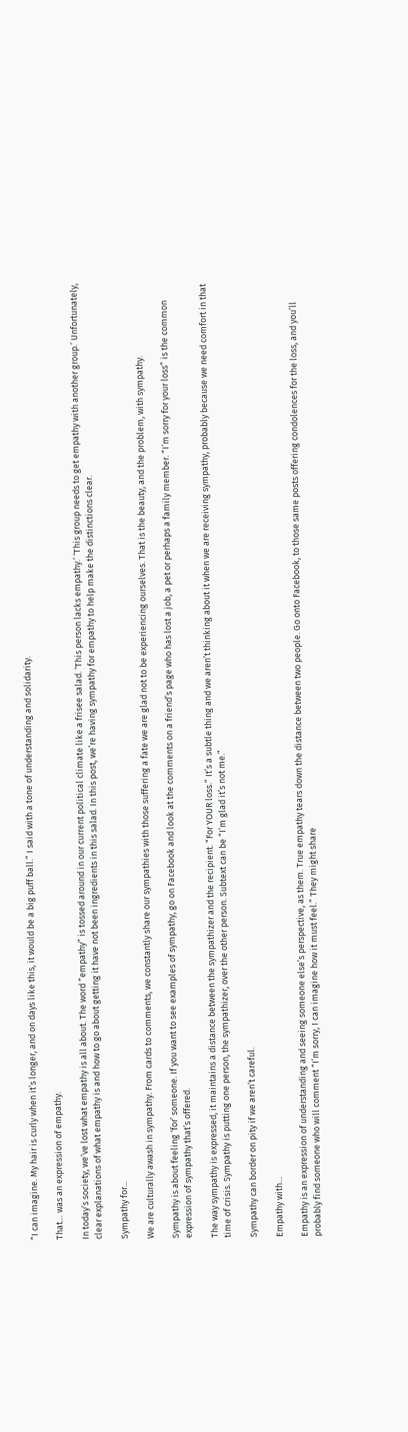“I can imagine. My hair is curly when it’s longer, and on days like this, it would be a big puff ball.” I said with a tone of understanding and solidarity.

That… was an expression of empathy.

In today’s society, we’ve lost what empathy is all about. The word “empathy” is tossed around in our current political climate like a frisee salad. ‘This person lacks empathy.’ ‘This group needs to get empathy with another group.’ Unfortunately, clear explanations of what empathy is and how to go about getting it have not been ingredients in this salad. In this post, we’re having sympathy for empathy to help make the distinctions clear.

Sympathy for...

We are culturally awash in sympathy. From cards to comments, we constantly share our sympathies with those suffering a fate we are glad not to be experiencing ourselves. That is the beauty, and the problem, with sympathy.

Sympathy is about feeling ‘for’ someone. If you want to see examples of sympathy, go on Facebook and look at the comments on a friend’s page who has lost a job, a pet or perhaps a family member. “I’m sorry for your loss” is the common expression of sympathy that’s offered.

The way sympathy is expressed, it maintains a distance between the sympathizer and the recipient. “For YOUR loss.” It’s a subtle thing and we aren’t thinking about it when we are receiving sympathy, probably because we need comfort in that time of crisis. Sympathy is putting one person, the sympathizer, over the other person. Subtext can be “I’m glad it’s not me.”

Sympathy can border on pity if we aren’t careful.

Empathy with...

Empathy is an expression of understanding and seeing someone else’s perspective, as them. True empathy tears down the distance between two people. Go onto Facebook, to those same posts offering condolences for the loss, and you’ll probably find someone who will comment “I’m sorry, I can imagine how it must feel.” They might share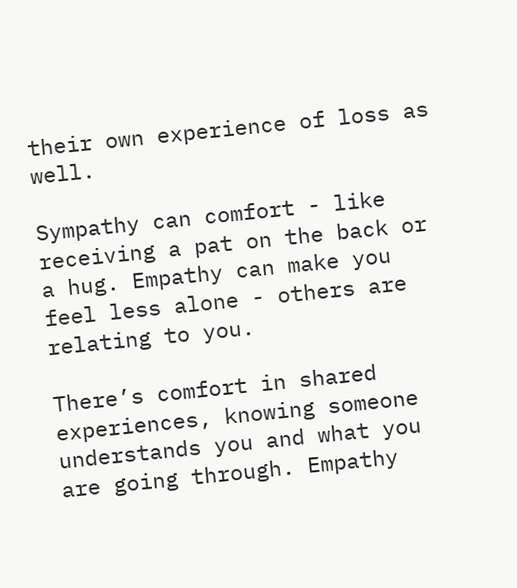their own experience of loss as well.

Sympathy can comfort - like receiving a pat on the back or a hug. Empathy can make you feel less alone - others are relating to you.

There’s comfort in shared experiences, knowing someone understands you and what you are going through. Empathy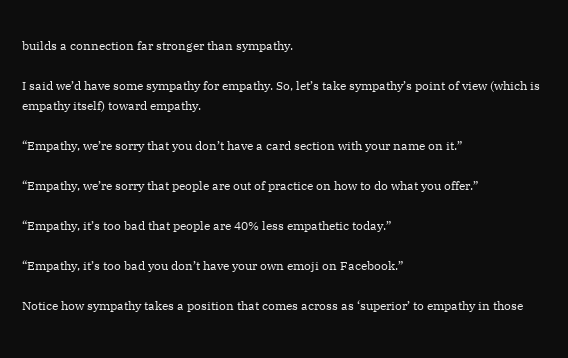builds a connection far stronger than sympathy.

I said we’d have some sympathy for empathy. So, let’s take sympathy’s point of view (which is empathy itself) toward empathy.

“Empathy, we’re sorry that you don’t have a card section with your name on it.”

“Empathy, we’re sorry that people are out of practice on how to do what you offer.”

“Empathy, it’s too bad that people are 40% less empathetic today.”

“Empathy, it’s too bad you don’t have your own emoji on Facebook.”

Notice how sympathy takes a position that comes across as ‘superior’ to empathy in those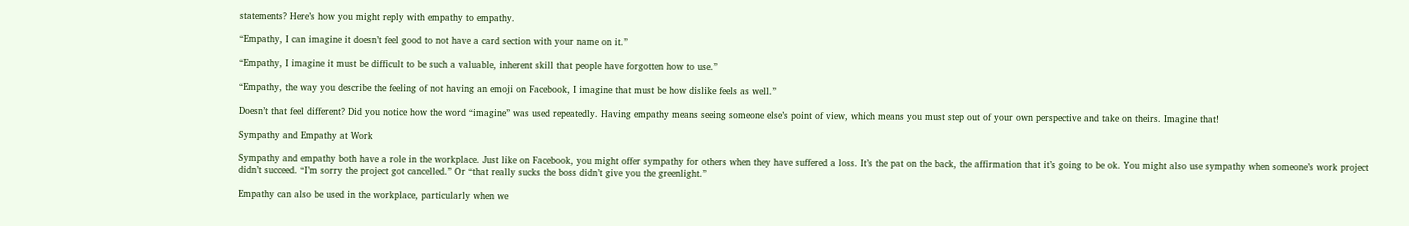statements? Here’s how you might reply with empathy to empathy.

“Empathy, I can imagine it doesn’t feel good to not have a card section with your name on it.”

“Empathy, I imagine it must be difficult to be such a valuable, inherent skill that people have forgotten how to use.”

“Empathy, the way you describe the feeling of not having an emoji on Facebook, I imagine that must be how dislike feels as well.”

Doesn’t that feel different? Did you notice how the word “imagine” was used repeatedly. Having empathy means seeing someone else’s point of view, which means you must step out of your own perspective and take on theirs. Imagine that!

Sympathy and Empathy at Work

Sympathy and empathy both have a role in the workplace. Just like on Facebook, you might offer sympathy for others when they have suffered a loss. It’s the pat on the back, the affirmation that it’s going to be ok. You might also use sympathy when someone’s work project didn’t succeed. “I’m sorry the project got cancelled.” Or “that really sucks the boss didn’t give you the greenlight.”

Empathy can also be used in the workplace, particularly when we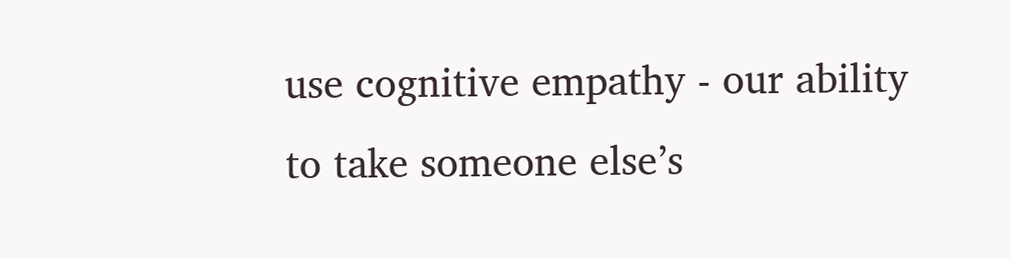use cognitive empathy - our ability to take someone else’s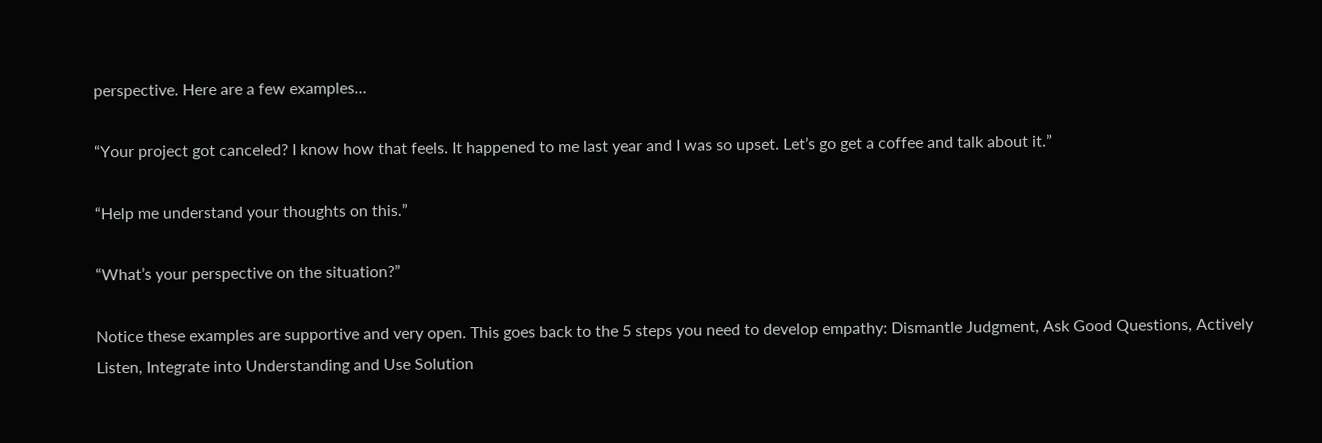perspective. Here are a few examples…

“Your project got canceled? I know how that feels. It happened to me last year and I was so upset. Let’s go get a coffee and talk about it.”

“Help me understand your thoughts on this.”

“What’s your perspective on the situation?”

Notice these examples are supportive and very open. This goes back to the 5 steps you need to develop empathy: Dismantle Judgment, Ask Good Questions, Actively Listen, Integrate into Understanding and Use Solution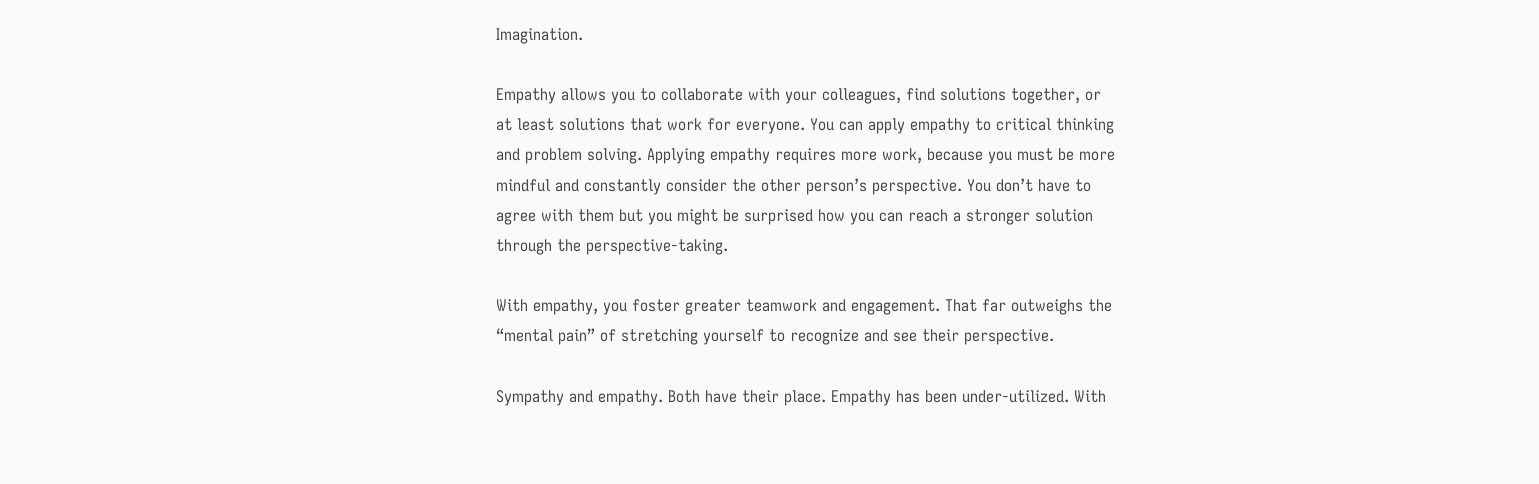Imagination.

Empathy allows you to collaborate with your colleagues, find solutions together, or at least solutions that work for everyone. You can apply empathy to critical thinking and problem solving. Applying empathy requires more work, because you must be more mindful and constantly consider the other person’s perspective. You don’t have to agree with them but you might be surprised how you can reach a stronger solution through the perspective-taking.

With empathy, you foster greater teamwork and engagement. That far outweighs the “mental pain” of stretching yourself to recognize and see their perspective.

Sympathy and empathy. Both have their place. Empathy has been under-utilized. With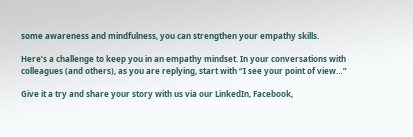some awareness and mindfulness, you can strengthen your empathy skills.

Here’s a challenge to keep you in an empathy mindset. In your conversations with colleagues (and others), as you are replying, start with “I see your point of view…”

Give it a try and share your story with us via our LinkedIn, Facebook,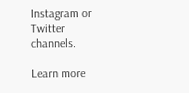Instagram or Twitter channels.

Learn more